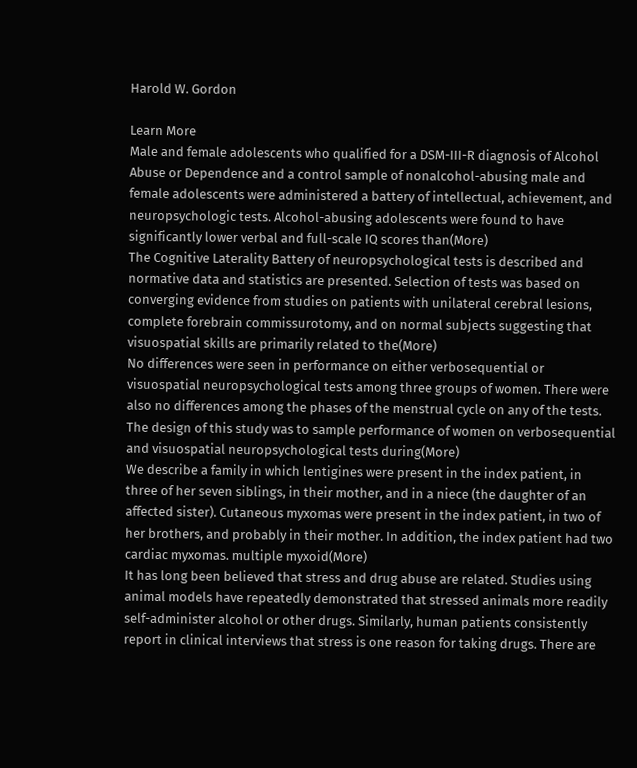Harold W. Gordon

Learn More
Male and female adolescents who qualified for a DSM-III-R diagnosis of Alcohol Abuse or Dependence and a control sample of nonalcohol-abusing male and female adolescents were administered a battery of intellectual, achievement, and neuropsychologic tests. Alcohol-abusing adolescents were found to have significantly lower verbal and full-scale IQ scores than(More)
The Cognitive Laterality Battery of neuropsychological tests is described and normative data and statistics are presented. Selection of tests was based on converging evidence from studies on patients with unilateral cerebral lesions, complete forebrain commissurotomy, and on normal subjects suggesting that visuospatial skills are primarily related to the(More)
No differences were seen in performance on either verbosequential or visuospatial neuropsychological tests among three groups of women. There were also no differences among the phases of the menstrual cycle on any of the tests. The design of this study was to sample performance of women on verbosequential and visuospatial neuropsychological tests during(More)
We describe a family in which lentigines were present in the index patient, in three of her seven siblings, in their mother, and in a niece (the daughter of an affected sister). Cutaneous myxomas were present in the index patient, in two of her brothers, and probably in their mother. In addition, the index patient had two cardiac myxomas. multiple myxoid(More)
It has long been believed that stress and drug abuse are related. Studies using animal models have repeatedly demonstrated that stressed animals more readily self-administer alcohol or other drugs. Similarly, human patients consistently report in clinical interviews that stress is one reason for taking drugs. There are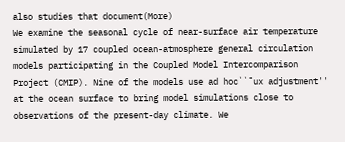also studies that document(More)
We examine the seasonal cycle of near-surface air temperature simulated by 17 coupled ocean-atmosphere general circulation models participating in the Coupled Model Intercomparison Project (CMIP). Nine of the models use ad hoc``¯ux adjustment'' at the ocean surface to bring model simulations close to observations of the present-day climate. We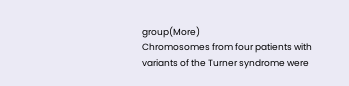group(More)
Chromosomes from four patients with variants of the Turner syndrome were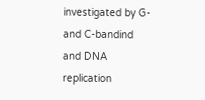investigated by G- and C-bandind and DNA replication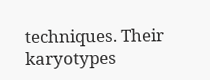techniques. Their karyotypes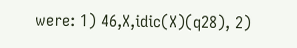were: 1) 46,X,idic(X)(q28), 2)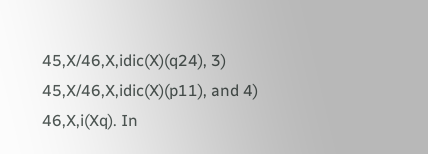45,X/46,X,idic(X)(q24), 3) 45,X/46,X,idic(X)(p11), and 4) 46,X,i(Xq). In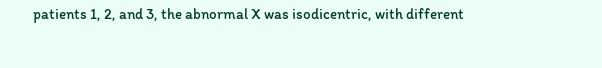patients 1, 2, and 3, the abnormal X was isodicentric, with different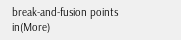break-and-fusion points in(More)